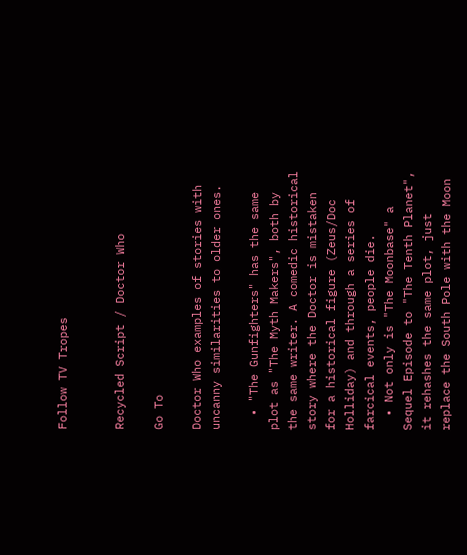Follow TV Tropes


Recycled Script / Doctor Who

Go To

Doctor Who examples of stories with uncanny similarities to older ones.

  • "The Gunfighters" has the same plot as "The Myth Makers", both by the same writer. A comedic historical story where the Doctor is mistaken for a historical figure (Zeus/Doc Holliday) and through a series of farcical events, people die.
  • Not only is "The Moonbase" a Sequel Episode to "The Tenth Planet", it rehashes the same plot, just replace the South Pole with the Moon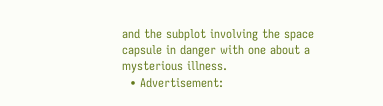and the subplot involving the space capsule in danger with one about a mysterious illness.
  • Advertisement: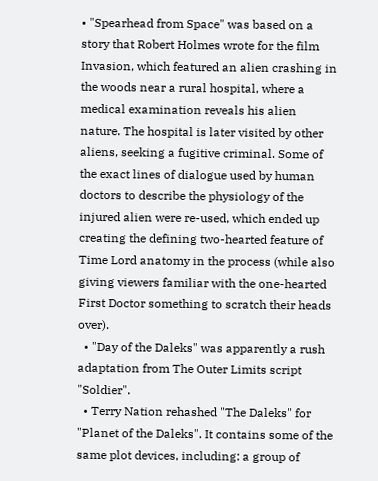• "Spearhead from Space" was based on a story that Robert Holmes wrote for the film Invasion, which featured an alien crashing in the woods near a rural hospital, where a medical examination reveals his alien nature. The hospital is later visited by other aliens, seeking a fugitive criminal. Some of the exact lines of dialogue used by human doctors to describe the physiology of the injured alien were re-used, which ended up creating the defining two-hearted feature of Time Lord anatomy in the process (while also giving viewers familiar with the one-hearted First Doctor something to scratch their heads over).
  • "Day of the Daleks" was apparently a rush adaptation from The Outer Limits script "Soldier".
  • Terry Nation rehashed "The Daleks" for "Planet of the Daleks". It contains some of the same plot devices, including: a group of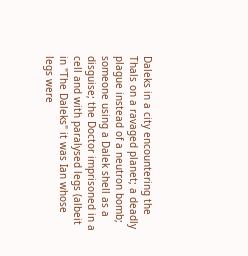Daleks in a city encountering the Thals on a ravaged planet; a deadly plague instead of a neutron bomb; someone using a Dalek shell as a disguise; the Doctor imprisoned in a cell and with paralysed legs (albeit in "The Daleks" it was Ian whose legs were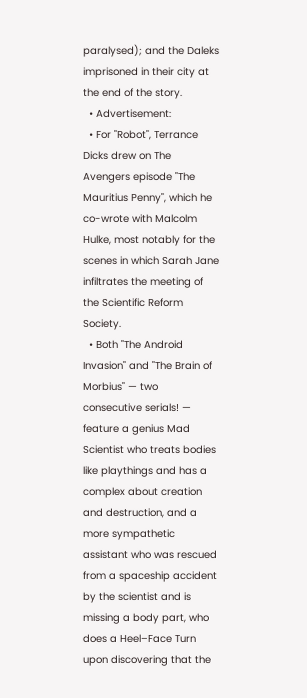paralysed); and the Daleks imprisoned in their city at the end of the story.
  • Advertisement:
  • For "Robot", Terrance Dicks drew on The Avengers episode "The Mauritius Penny", which he co-wrote with Malcolm Hulke, most notably for the scenes in which Sarah Jane infiltrates the meeting of the Scientific Reform Society.
  • Both "The Android Invasion" and "The Brain of Morbius" — two consecutive serials! — feature a genius Mad Scientist who treats bodies like playthings and has a complex about creation and destruction, and a more sympathetic assistant who was rescued from a spaceship accident by the scientist and is missing a body part, who does a Heel–Face Turn upon discovering that the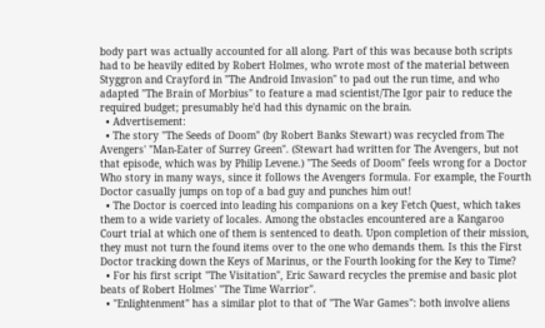body part was actually accounted for all along. Part of this was because both scripts had to be heavily edited by Robert Holmes, who wrote most of the material between Styggron and Crayford in "The Android Invasion" to pad out the run time, and who adapted "The Brain of Morbius" to feature a mad scientist/The Igor pair to reduce the required budget; presumably he'd had this dynamic on the brain.
  • Advertisement:
  • The story "The Seeds of Doom" (by Robert Banks Stewart) was recycled from The Avengers' "Man-Eater of Surrey Green". (Stewart had written for The Avengers, but not that episode, which was by Philip Levene.) "The Seeds of Doom" feels wrong for a Doctor Who story in many ways, since it follows the Avengers formula. For example, the Fourth Doctor casually jumps on top of a bad guy and punches him out!
  • The Doctor is coerced into leading his companions on a key Fetch Quest, which takes them to a wide variety of locales. Among the obstacles encountered are a Kangaroo Court trial at which one of them is sentenced to death. Upon completion of their mission, they must not turn the found items over to the one who demands them. Is this the First Doctor tracking down the Keys of Marinus, or the Fourth looking for the Key to Time?
  • For his first script "The Visitation", Eric Saward recycles the premise and basic plot beats of Robert Holmes' "The Time Warrior".
  • "Enlightenment" has a similar plot to that of "The War Games": both involve aliens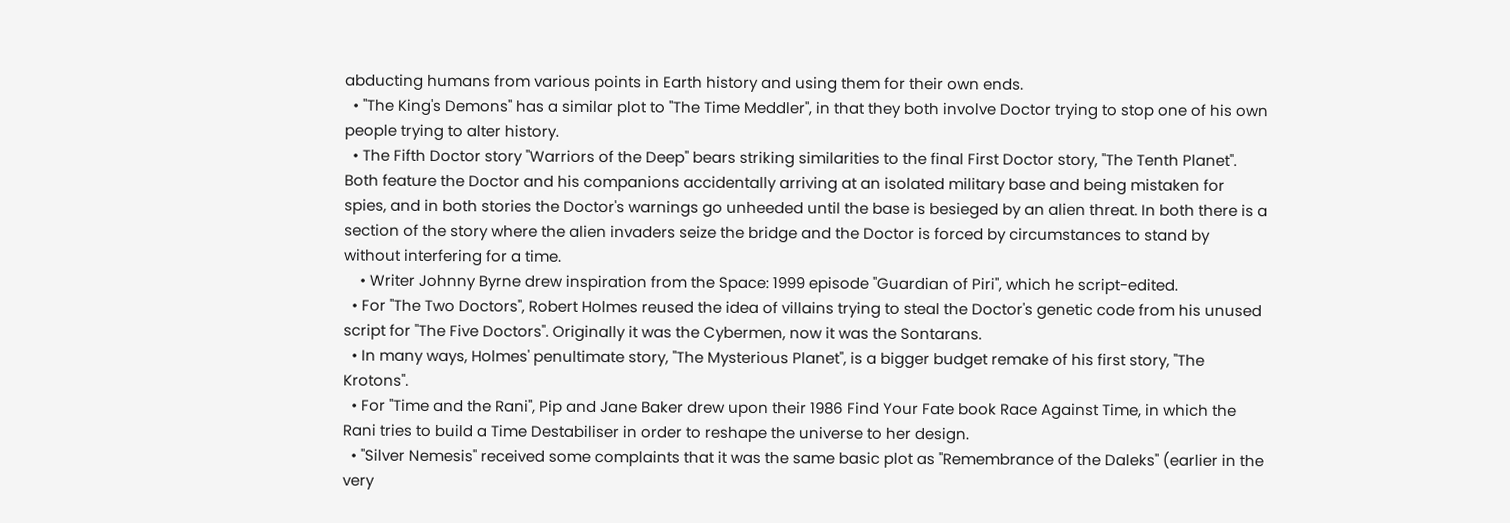abducting humans from various points in Earth history and using them for their own ends.
  • "The King's Demons" has a similar plot to "The Time Meddler", in that they both involve Doctor trying to stop one of his own people trying to alter history.
  • The Fifth Doctor story "Warriors of the Deep" bears striking similarities to the final First Doctor story, "The Tenth Planet". Both feature the Doctor and his companions accidentally arriving at an isolated military base and being mistaken for spies, and in both stories the Doctor's warnings go unheeded until the base is besieged by an alien threat. In both there is a section of the story where the alien invaders seize the bridge and the Doctor is forced by circumstances to stand by without interfering for a time.
    • Writer Johnny Byrne drew inspiration from the Space: 1999 episode "Guardian of Piri", which he script-edited.
  • For "The Two Doctors", Robert Holmes reused the idea of villains trying to steal the Doctor's genetic code from his unused script for "The Five Doctors". Originally it was the Cybermen, now it was the Sontarans.
  • In many ways, Holmes' penultimate story, "The Mysterious Planet", is a bigger budget remake of his first story, "The Krotons".
  • For "Time and the Rani", Pip and Jane Baker drew upon their 1986 Find Your Fate book Race Against Time, in which the Rani tries to build a Time Destabiliser in order to reshape the universe to her design.
  • "Silver Nemesis" received some complaints that it was the same basic plot as "Remembrance of the Daleks" (earlier in the very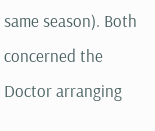same season). Both concerned the Doctor arranging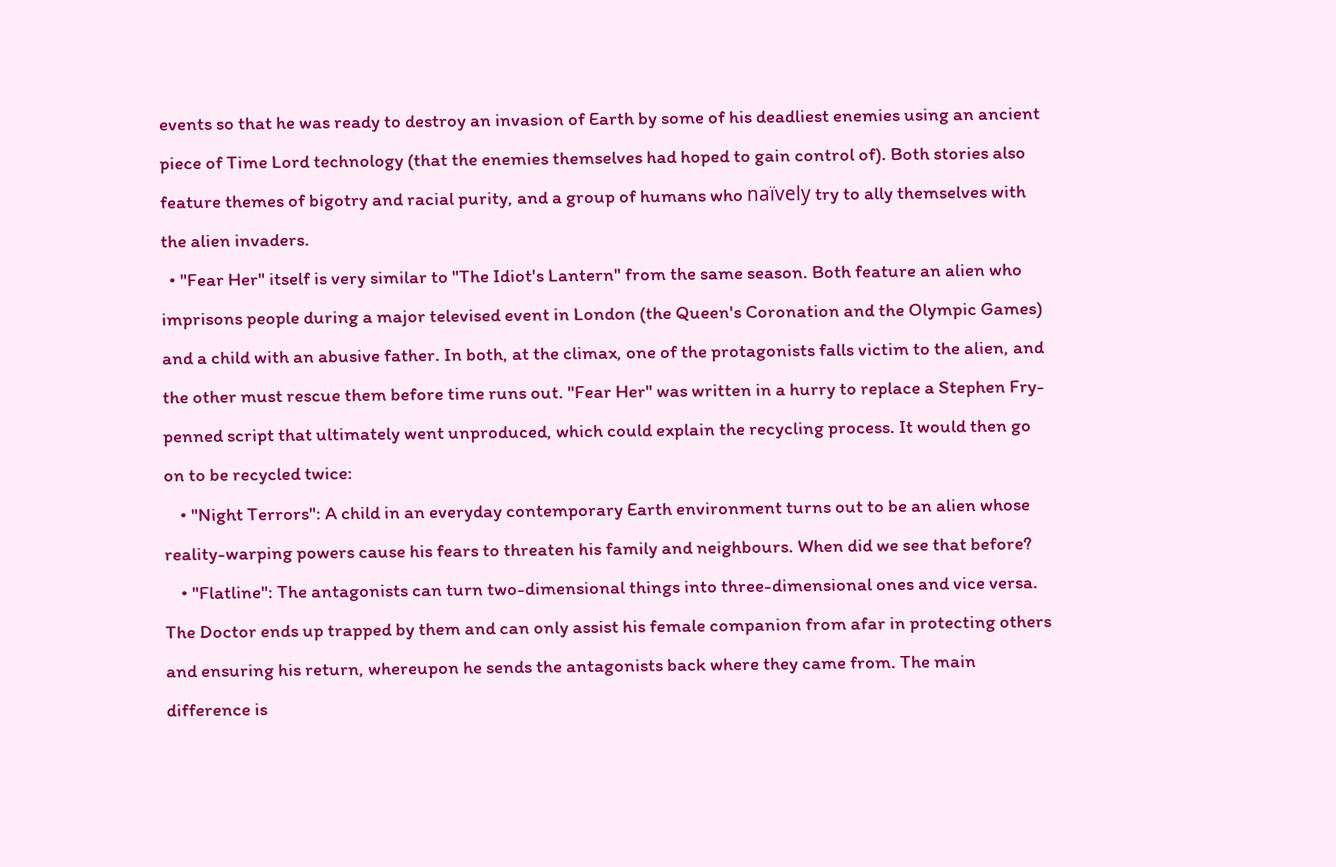events so that he was ready to destroy an invasion of Earth by some of his deadliest enemies using an ancient piece of Time Lord technology (that the enemies themselves had hoped to gain control of). Both stories also feature themes of bigotry and racial purity, and a group of humans who naïvely try to ally themselves with the alien invaders.
  • "Fear Her" itself is very similar to "The Idiot's Lantern" from the same season. Both feature an alien who imprisons people during a major televised event in London (the Queen's Coronation and the Olympic Games) and a child with an abusive father. In both, at the climax, one of the protagonists falls victim to the alien, and the other must rescue them before time runs out. "Fear Her" was written in a hurry to replace a Stephen Fry-penned script that ultimately went unproduced, which could explain the recycling process. It would then go on to be recycled twice:
    • "Night Terrors": A child in an everyday contemporary Earth environment turns out to be an alien whose reality-warping powers cause his fears to threaten his family and neighbours. When did we see that before?
    • "Flatline": The antagonists can turn two-dimensional things into three-dimensional ones and vice versa. The Doctor ends up trapped by them and can only assist his female companion from afar in protecting others and ensuring his return, whereupon he sends the antagonists back where they came from. The main difference is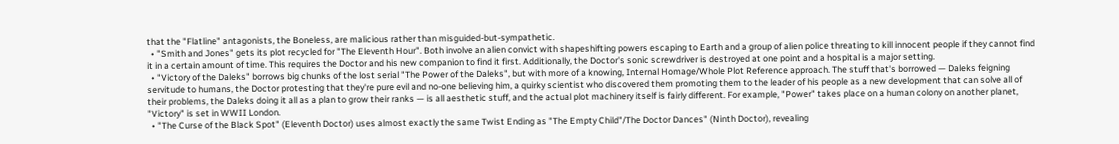that the "Flatline" antagonists, the Boneless, are malicious rather than misguided-but-sympathetic.
  • "Smith and Jones" gets its plot recycled for "The Eleventh Hour". Both involve an alien convict with shapeshifting powers escaping to Earth and a group of alien police threating to kill innocent people if they cannot find it in a certain amount of time. This requires the Doctor and his new companion to find it first. Additionally, the Doctor's sonic screwdriver is destroyed at one point and a hospital is a major setting.
  • "Victory of the Daleks" borrows big chunks of the lost serial "The Power of the Daleks", but with more of a knowing, Internal Homage/Whole Plot Reference approach. The stuff that's borrowed — Daleks feigning servitude to humans, the Doctor protesting that they're pure evil and no-one believing him, a quirky scientist who discovered them promoting them to the leader of his people as a new development that can solve all of their problems, the Daleks doing it all as a plan to grow their ranks — is all aesthetic stuff, and the actual plot machinery itself is fairly different. For example, "Power" takes place on a human colony on another planet, "Victory" is set in WWII London.
  • "The Curse of the Black Spot" (Eleventh Doctor) uses almost exactly the same Twist Ending as "The Empty Child"/The Doctor Dances" (Ninth Doctor), revealing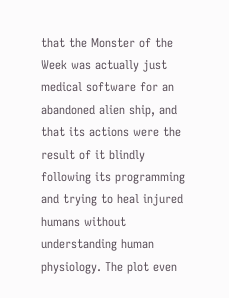that the Monster of the Week was actually just medical software for an abandoned alien ship, and that its actions were the result of it blindly following its programming and trying to heal injured humans without understanding human physiology. The plot even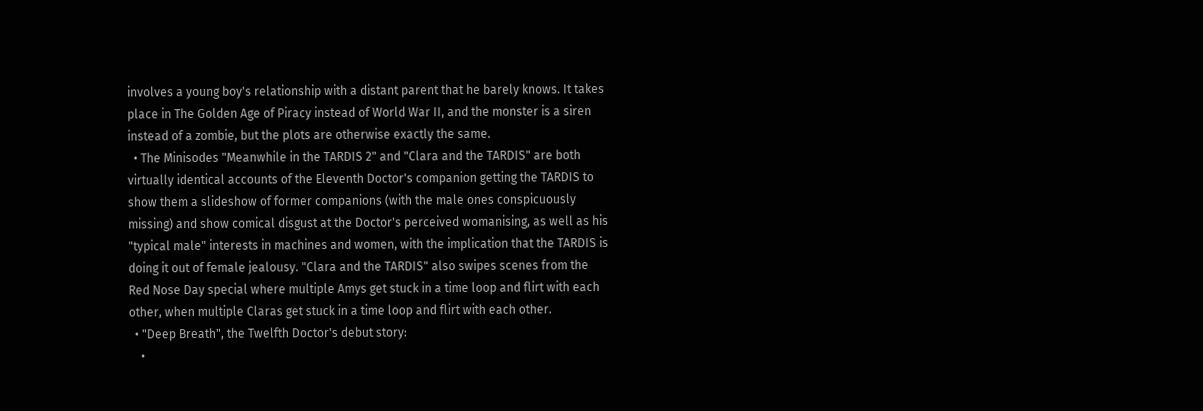involves a young boy's relationship with a distant parent that he barely knows. It takes place in The Golden Age of Piracy instead of World War II, and the monster is a siren instead of a zombie, but the plots are otherwise exactly the same.
  • The Minisodes "Meanwhile in the TARDIS 2" and "Clara and the TARDIS" are both virtually identical accounts of the Eleventh Doctor's companion getting the TARDIS to show them a slideshow of former companions (with the male ones conspicuously missing) and show comical disgust at the Doctor's perceived womanising, as well as his "typical male" interests in machines and women, with the implication that the TARDIS is doing it out of female jealousy. "Clara and the TARDIS" also swipes scenes from the Red Nose Day special where multiple Amys get stuck in a time loop and flirt with each other, when multiple Claras get stuck in a time loop and flirt with each other.
  • "Deep Breath", the Twelfth Doctor's debut story:
    •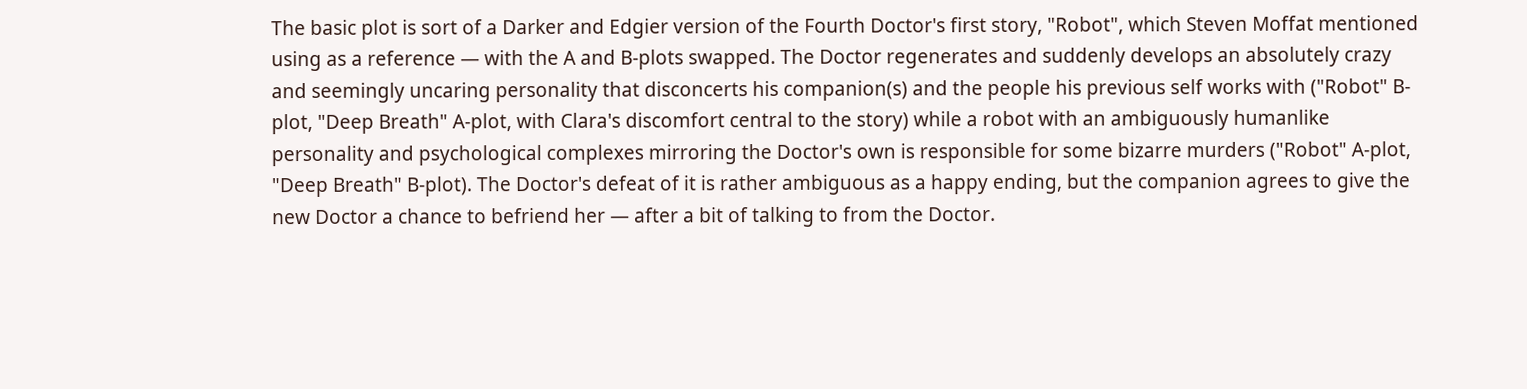The basic plot is sort of a Darker and Edgier version of the Fourth Doctor's first story, "Robot", which Steven Moffat mentioned using as a reference — with the A and B-plots swapped. The Doctor regenerates and suddenly develops an absolutely crazy and seemingly uncaring personality that disconcerts his companion(s) and the people his previous self works with ("Robot" B-plot, "Deep Breath" A-plot, with Clara's discomfort central to the story) while a robot with an ambiguously humanlike personality and psychological complexes mirroring the Doctor's own is responsible for some bizarre murders ("Robot" A-plot, "Deep Breath" B-plot). The Doctor's defeat of it is rather ambiguous as a happy ending, but the companion agrees to give the new Doctor a chance to befriend her — after a bit of talking to from the Doctor.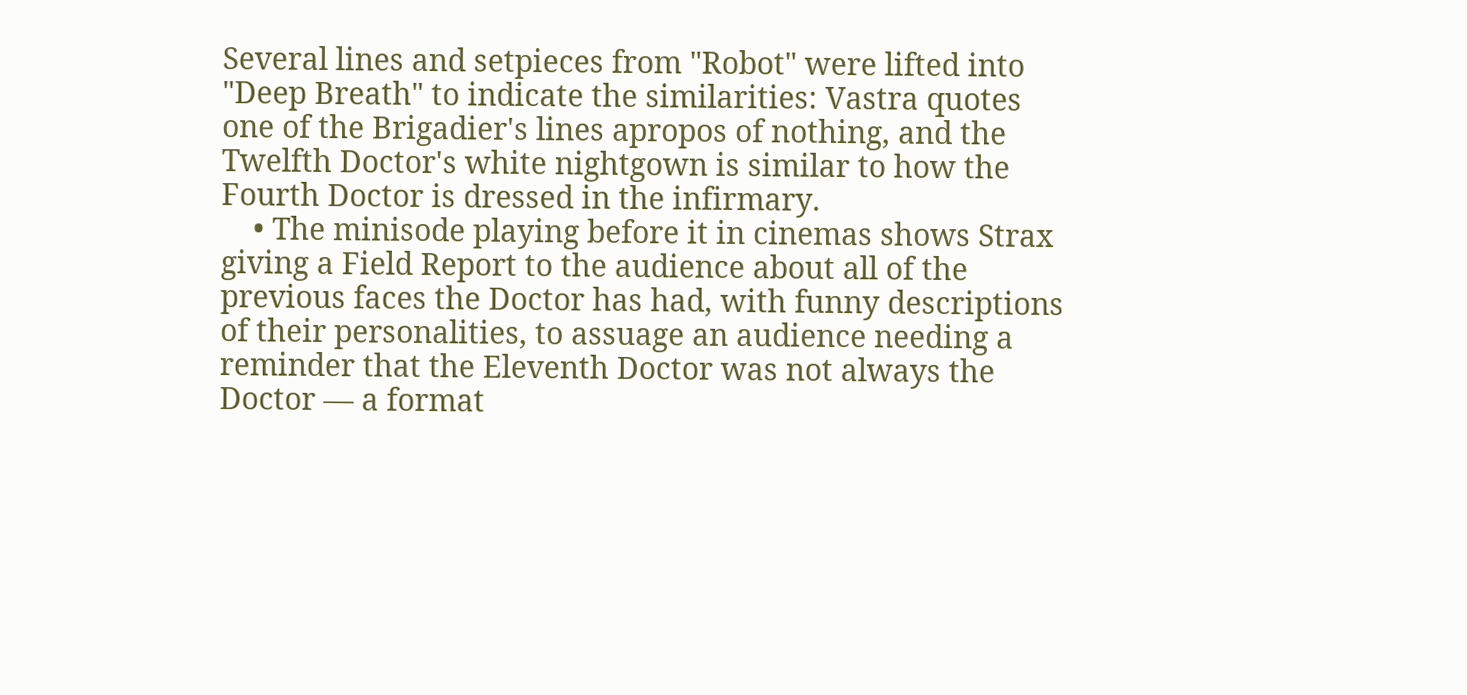Several lines and setpieces from "Robot" were lifted into "Deep Breath" to indicate the similarities: Vastra quotes one of the Brigadier's lines apropos of nothing, and the Twelfth Doctor's white nightgown is similar to how the Fourth Doctor is dressed in the infirmary.
    • The minisode playing before it in cinemas shows Strax giving a Field Report to the audience about all of the previous faces the Doctor has had, with funny descriptions of their personalities, to assuage an audience needing a reminder that the Eleventh Doctor was not always the Doctor — a format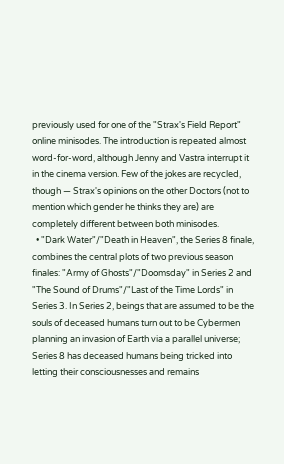previously used for one of the "Strax's Field Report" online minisodes. The introduction is repeated almost word-for-word, although Jenny and Vastra interrupt it in the cinema version. Few of the jokes are recycled, though — Strax's opinions on the other Doctors (not to mention which gender he thinks they are) are completely different between both minisodes.
  • "Dark Water"/"Death in Heaven", the Series 8 finale, combines the central plots of two previous season finales: "Army of Ghosts"/"Doomsday" in Series 2 and "The Sound of Drums"/"Last of the Time Lords" in Series 3. In Series 2, beings that are assumed to be the souls of deceased humans turn out to be Cybermen planning an invasion of Earth via a parallel universe; Series 8 has deceased humans being tricked into letting their consciousnesses and remains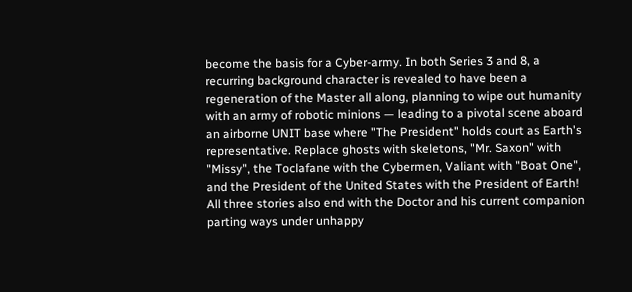become the basis for a Cyber-army. In both Series 3 and 8, a recurring background character is revealed to have been a regeneration of the Master all along, planning to wipe out humanity with an army of robotic minions — leading to a pivotal scene aboard an airborne UNIT base where "The President" holds court as Earth's representative. Replace ghosts with skeletons, "Mr. Saxon" with "Missy", the Toclafane with the Cybermen, Valiant with "Boat One", and the President of the United States with the President of Earth! All three stories also end with the Doctor and his current companion parting ways under unhappy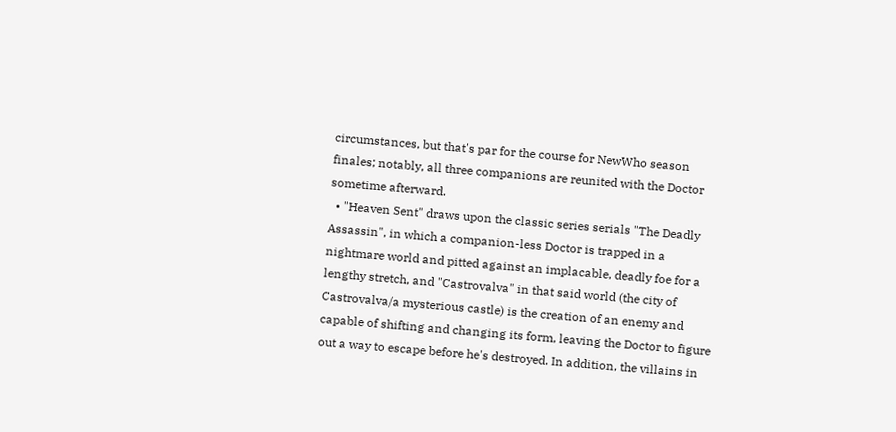circumstances, but that's par for the course for NewWho season finales; notably, all three companions are reunited with the Doctor sometime afterward.
  • "Heaven Sent" draws upon the classic series serials "The Deadly Assassin", in which a companion-less Doctor is trapped in a nightmare world and pitted against an implacable, deadly foe for a lengthy stretch, and "Castrovalva" in that said world (the city of Castrovalva/a mysterious castle) is the creation of an enemy and capable of shifting and changing its form, leaving the Doctor to figure out a way to escape before he's destroyed. In addition, the villains in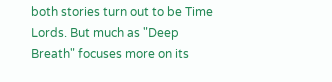both stories turn out to be Time Lords. But much as "Deep Breath" focuses more on its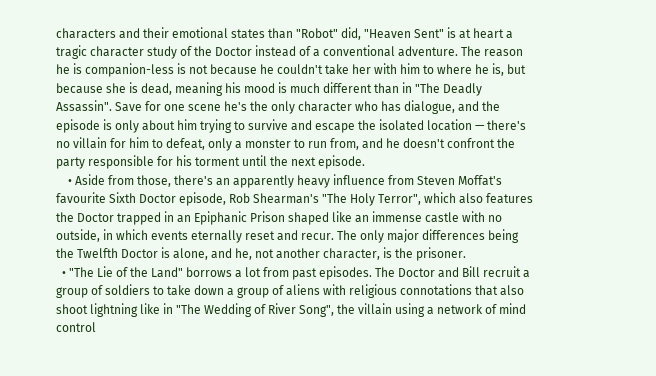characters and their emotional states than "Robot" did, "Heaven Sent" is at heart a tragic character study of the Doctor instead of a conventional adventure. The reason he is companion-less is not because he couldn't take her with him to where he is, but because she is dead, meaning his mood is much different than in "The Deadly Assassin". Save for one scene he's the only character who has dialogue, and the episode is only about him trying to survive and escape the isolated location — there's no villain for him to defeat, only a monster to run from, and he doesn't confront the party responsible for his torment until the next episode.
    • Aside from those, there's an apparently heavy influence from Steven Moffat's favourite Sixth Doctor episode, Rob Shearman's "The Holy Terror", which also features the Doctor trapped in an Epiphanic Prison shaped like an immense castle with no outside, in which events eternally reset and recur. The only major differences being the Twelfth Doctor is alone, and he, not another character, is the prisoner.
  • "The Lie of the Land" borrows a lot from past episodes. The Doctor and Bill recruit a group of soldiers to take down a group of aliens with religious connotations that also shoot lightning like in "The Wedding of River Song", the villain using a network of mind control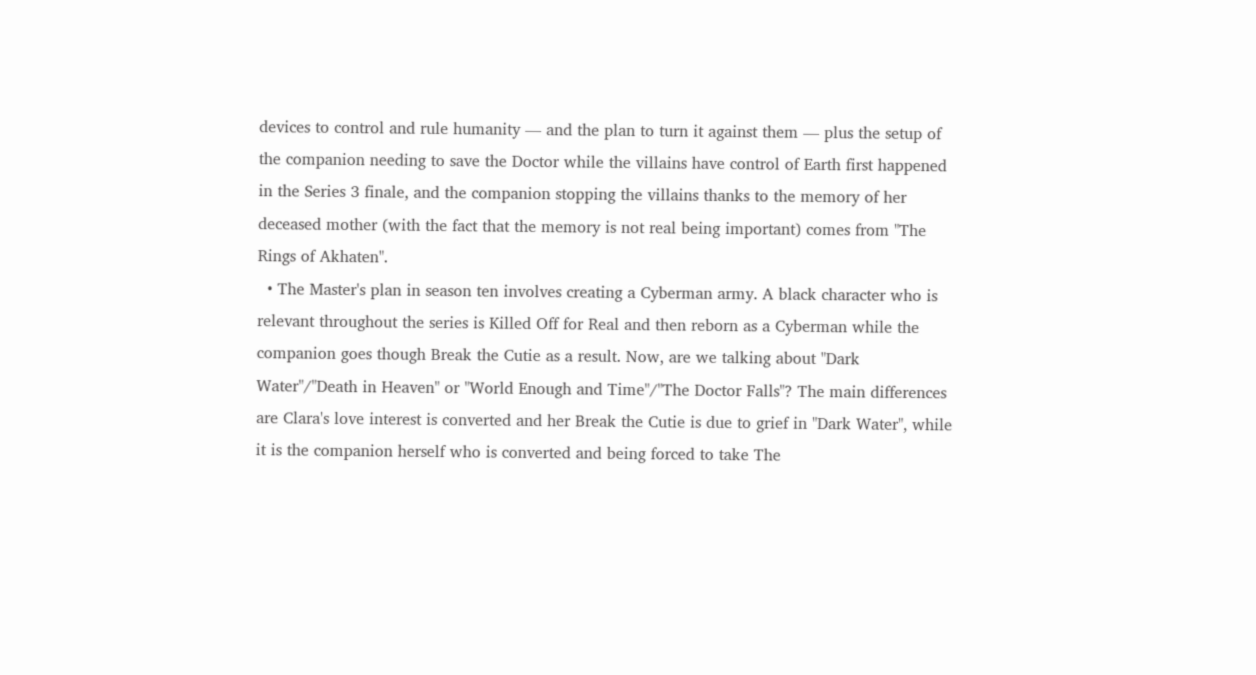devices to control and rule humanity — and the plan to turn it against them — plus the setup of the companion needing to save the Doctor while the villains have control of Earth first happened in the Series 3 finale, and the companion stopping the villains thanks to the memory of her deceased mother (with the fact that the memory is not real being important) comes from "The Rings of Akhaten".
  • The Master's plan in season ten involves creating a Cyberman army. A black character who is relevant throughout the series is Killed Off for Real and then reborn as a Cyberman while the companion goes though Break the Cutie as a result. Now, are we talking about "Dark Water"/"Death in Heaven" or "World Enough and Time"/"The Doctor Falls"? The main differences are Clara's love interest is converted and her Break the Cutie is due to grief in "Dark Water", while it is the companion herself who is converted and being forced to take The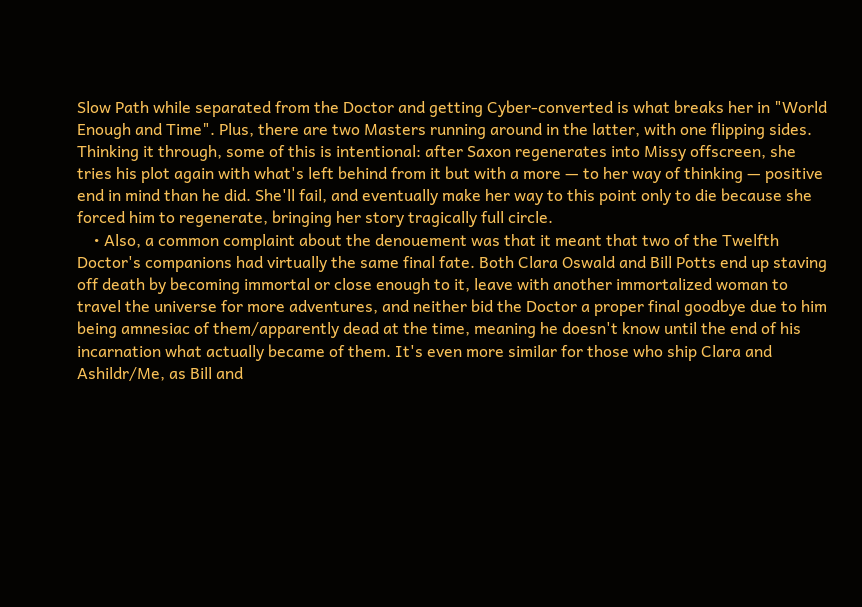Slow Path while separated from the Doctor and getting Cyber-converted is what breaks her in "World Enough and Time". Plus, there are two Masters running around in the latter, with one flipping sides. Thinking it through, some of this is intentional: after Saxon regenerates into Missy offscreen, she tries his plot again with what's left behind from it but with a more — to her way of thinking — positive end in mind than he did. She'll fail, and eventually make her way to this point only to die because she forced him to regenerate, bringing her story tragically full circle.
    • Also, a common complaint about the denouement was that it meant that two of the Twelfth Doctor's companions had virtually the same final fate. Both Clara Oswald and Bill Potts end up staving off death by becoming immortal or close enough to it, leave with another immortalized woman to travel the universe for more adventures, and neither bid the Doctor a proper final goodbye due to him being amnesiac of them/apparently dead at the time, meaning he doesn't know until the end of his incarnation what actually became of them. It's even more similar for those who ship Clara and Ashildr/Me, as Bill and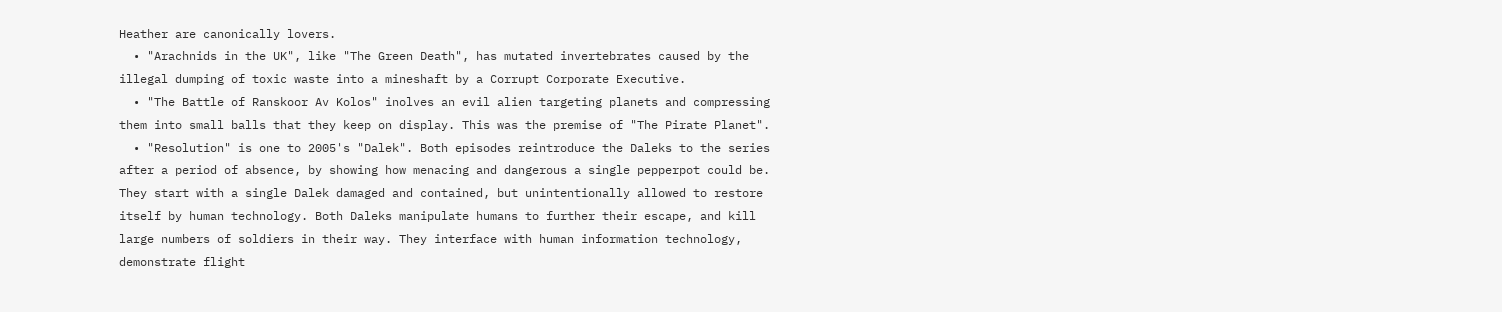Heather are canonically lovers.
  • "Arachnids in the UK", like "The Green Death", has mutated invertebrates caused by the illegal dumping of toxic waste into a mineshaft by a Corrupt Corporate Executive.
  • "The Battle of Ranskoor Av Kolos" inolves an evil alien targeting planets and compressing them into small balls that they keep on display. This was the premise of "The Pirate Planet".
  • "Resolution" is one to 2005's "Dalek". Both episodes reintroduce the Daleks to the series after a period of absence, by showing how menacing and dangerous a single pepperpot could be. They start with a single Dalek damaged and contained, but unintentionally allowed to restore itself by human technology. Both Daleks manipulate humans to further their escape, and kill large numbers of soldiers in their way. They interface with human information technology, demonstrate flight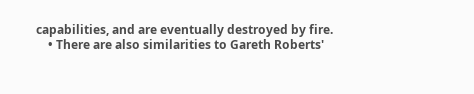capabilities, and are eventually destroyed by fire.
    • There are also similarities to Gareth Roberts'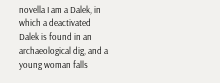novella I am a Dalek, in which a deactivated Dalek is found in an archaeological dig, and a young woman falls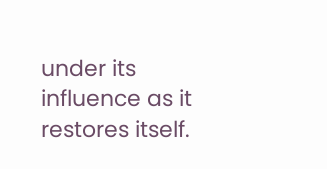under its influence as it restores itself.